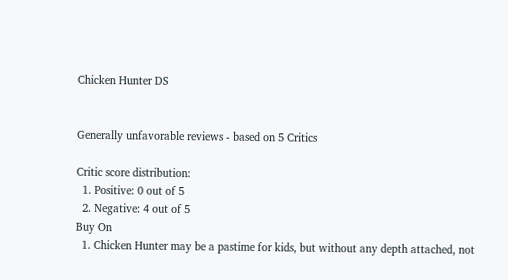Chicken Hunter DS


Generally unfavorable reviews - based on 5 Critics

Critic score distribution:
  1. Positive: 0 out of 5
  2. Negative: 4 out of 5
Buy On
  1. Chicken Hunter may be a pastime for kids, but without any depth attached, not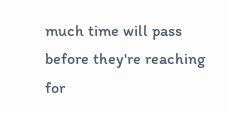much time will pass before they're reaching for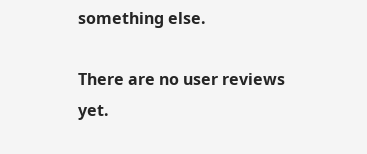something else.

There are no user reviews yet.